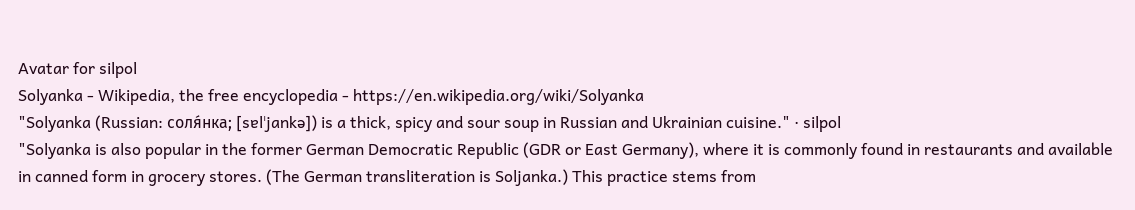Avatar for silpol
Solyanka - Wikipedia, the free encyclopedia - https://en.wikipedia.org/wiki/Solyanka
"Solyanka (Russian: соля́нка; [sɐlˈjankə]) is a thick, spicy and sour soup in Russian and Ukrainian cuisine." · silpol
"Solyanka is also popular in the former German Democratic Republic (GDR or East Germany), where it is commonly found in restaurants and available in canned form in grocery stores. (The German transliteration is Soljanka.) This practice stems from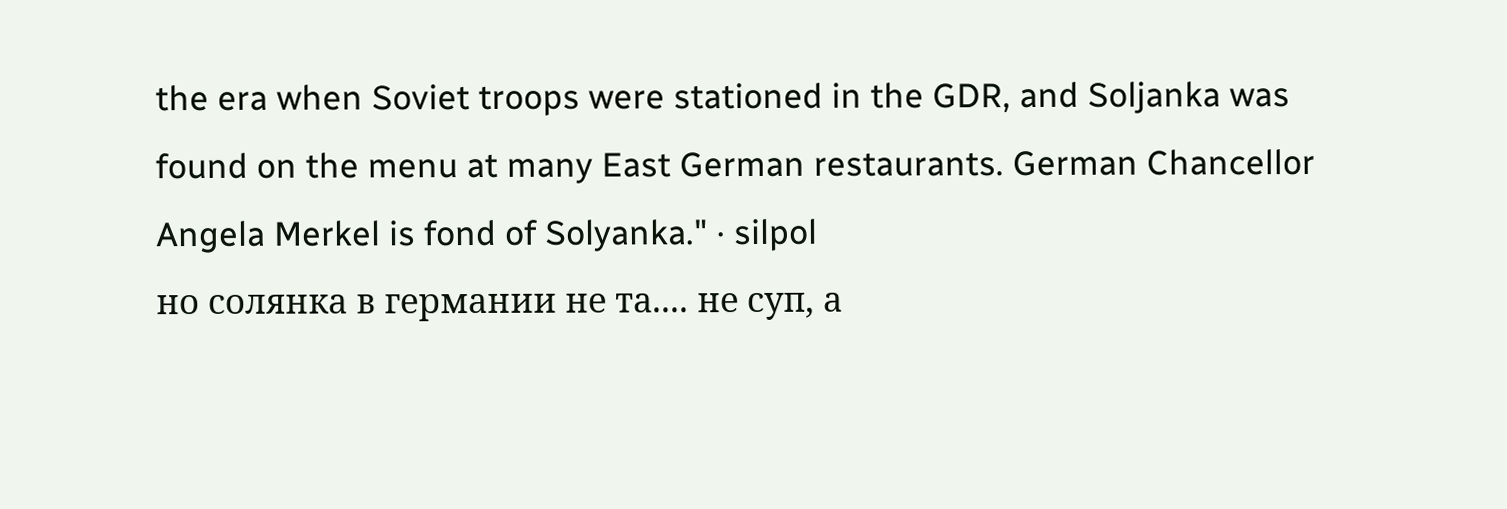the era when Soviet troops were stationed in the GDR, and Soljanka was found on the menu at many East German restaurants. German Chancellor Angela Merkel is fond of Solyanka." · silpol
но солянка в германии не та.... не суп, а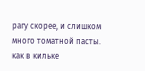рагу скорее, и слишком много томатной пасты. как в кильке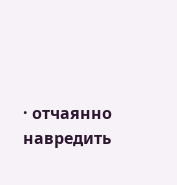· отчаянно навредить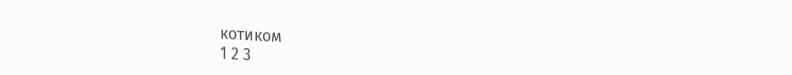котиком
1 2 3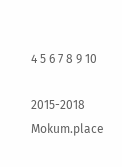4 5 6 7 8 9 10

2015-2018 Mokum.place